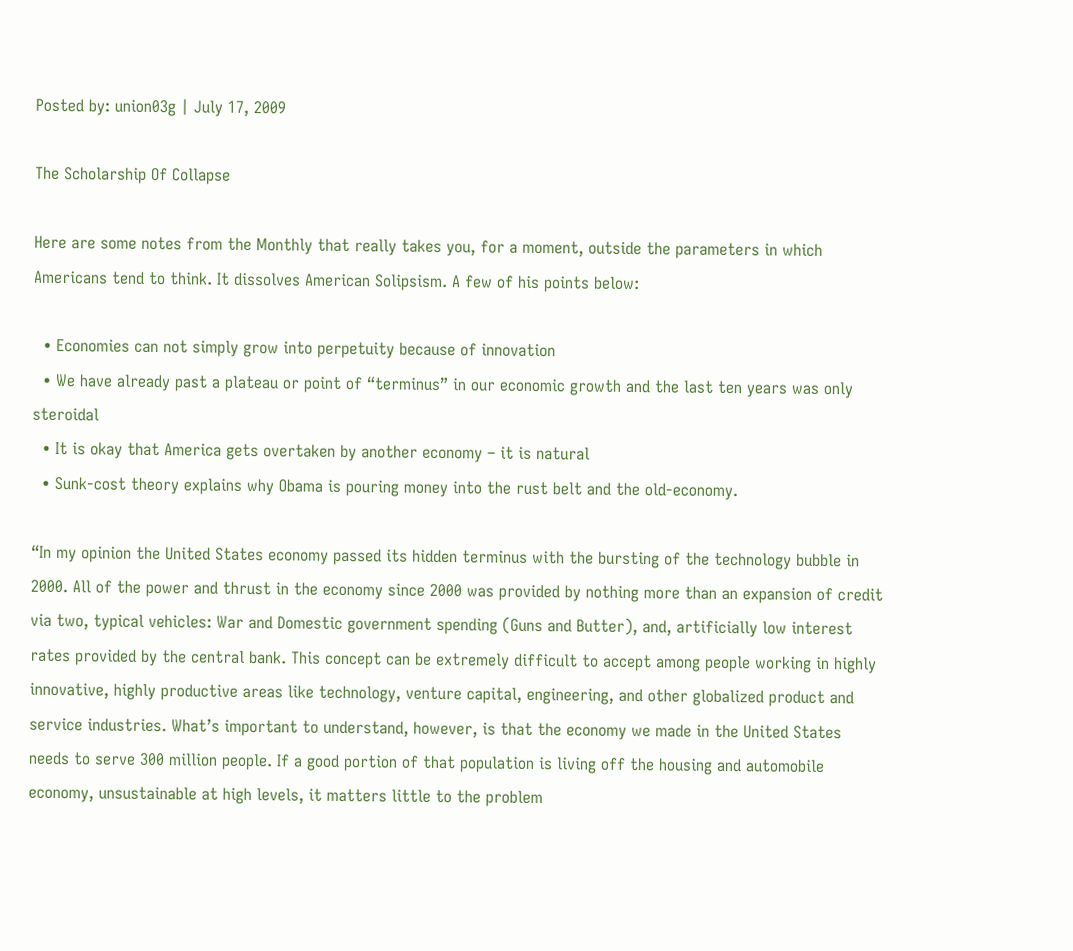Posted by: union03g | July 17, 2009

The Scholarship Of Collapse

Here are some notes from the Monthly that really takes you, for a moment, outside the parameters in which Americans tend to think. It dissolves American Solipsism. A few of his points below:

  • Economies can not simply grow into perpetuity because of innovation
  • We have already past a plateau or point of “terminus” in our economic growth and the last ten years was only steroidal
  • It is okay that America gets overtaken by another economy – it is natural
  • Sunk-cost theory explains why Obama is pouring money into the rust belt and the old-economy.

“In my opinion the United States economy passed its hidden terminus with the bursting of the technology bubble in 2000. All of the power and thrust in the economy since 2000 was provided by nothing more than an expansion of credit via two, typical vehicles: War and Domestic government spending (Guns and Butter), and, artificially low interest rates provided by the central bank. This concept can be extremely difficult to accept among people working in highly innovative, highly productive areas like technology, venture capital, engineering, and other globalized product and service industries. What’s important to understand, however, is that the economy we made in the United States needs to serve 300 million people. If a good portion of that population is living off the housing and automobile economy, unsustainable at high levels, it matters little to the problem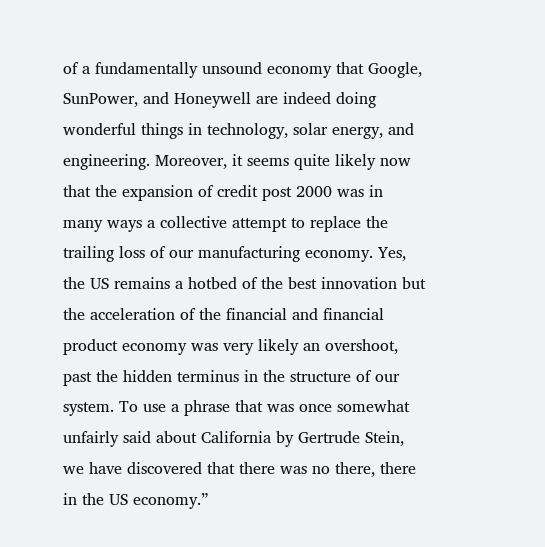of a fundamentally unsound economy that Google, SunPower, and Honeywell are indeed doing wonderful things in technology, solar energy, and engineering. Moreover, it seems quite likely now that the expansion of credit post 2000 was in many ways a collective attempt to replace the trailing loss of our manufacturing economy. Yes, the US remains a hotbed of the best innovation but the acceleration of the financial and financial product economy was very likely an overshoot, past the hidden terminus in the structure of our system. To use a phrase that was once somewhat unfairly said about California by Gertrude Stein, we have discovered that there was no there, there in the US economy.”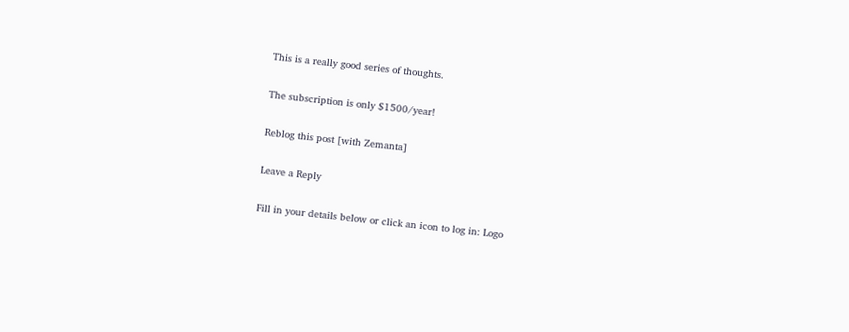This is a really good series of thoughts.

The subscription is only $1500/year!

Reblog this post [with Zemanta]

Leave a Reply

Fill in your details below or click an icon to log in: Logo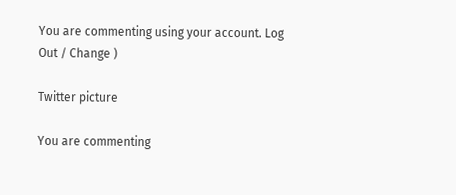You are commenting using your account. Log Out / Change )

Twitter picture

You are commenting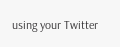using your Twitter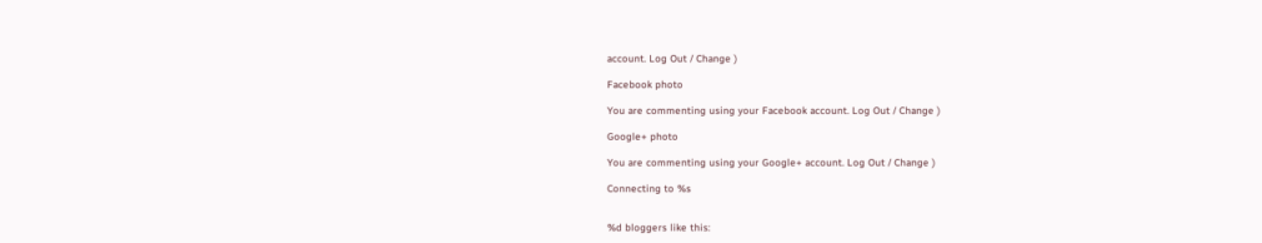account. Log Out / Change )

Facebook photo

You are commenting using your Facebook account. Log Out / Change )

Google+ photo

You are commenting using your Google+ account. Log Out / Change )

Connecting to %s


%d bloggers like this: